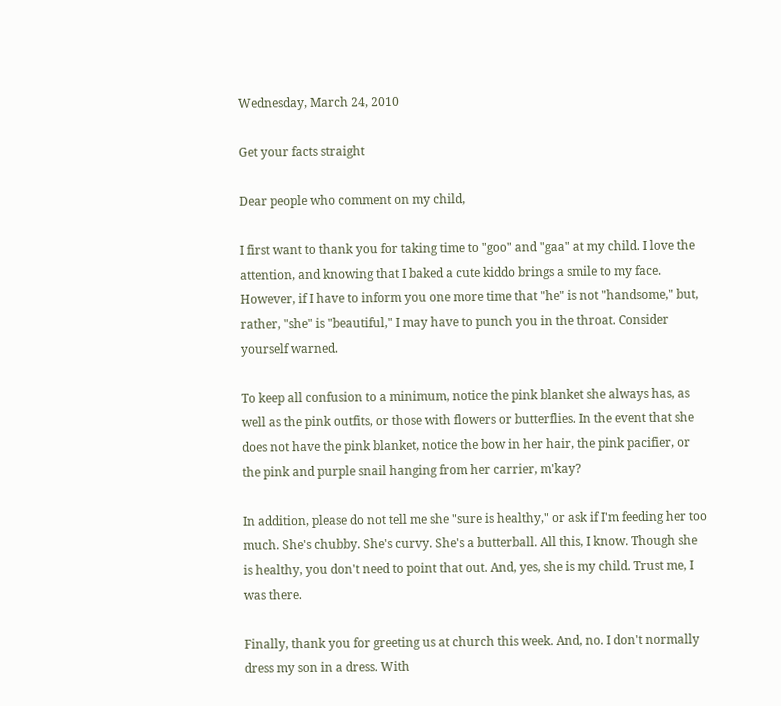Wednesday, March 24, 2010

Get your facts straight

Dear people who comment on my child,

I first want to thank you for taking time to "goo" and "gaa" at my child. I love the attention, and knowing that I baked a cute kiddo brings a smile to my face. However, if I have to inform you one more time that "he" is not "handsome," but, rather, "she" is "beautiful," I may have to punch you in the throat. Consider yourself warned.

To keep all confusion to a minimum, notice the pink blanket she always has, as well as the pink outfits, or those with flowers or butterflies. In the event that she does not have the pink blanket, notice the bow in her hair, the pink pacifier, or the pink and purple snail hanging from her carrier, m'kay?

In addition, please do not tell me she "sure is healthy," or ask if I'm feeding her too much. She's chubby. She's curvy. She's a butterball. All this, I know. Though she is healthy, you don't need to point that out. And, yes, she is my child. Trust me, I was there.

Finally, thank you for greeting us at church this week. And, no. I don't normally dress my son in a dress. With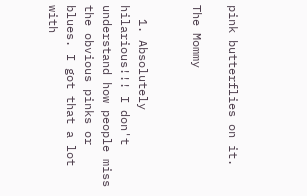pink butterflies on it.

The Mommy


  1. Absolutely hilarious!!! I don't understand how people miss the obvious pinks or blues. I got that a lot with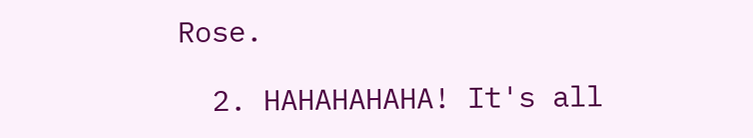Rose.

  2. HAHAHAHAHA! It's all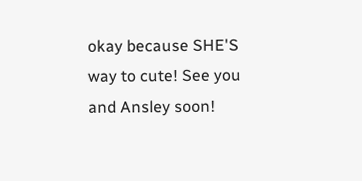okay because SHE'S way to cute! See you and Ansley soon!